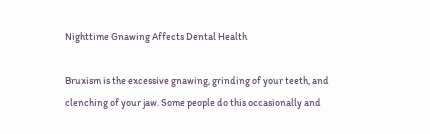Nighttime Gnawing Affects Dental Health

Bruxism is the excessive gnawing, grinding of your teeth, and clenching of your jaw. Some people do this occasionally and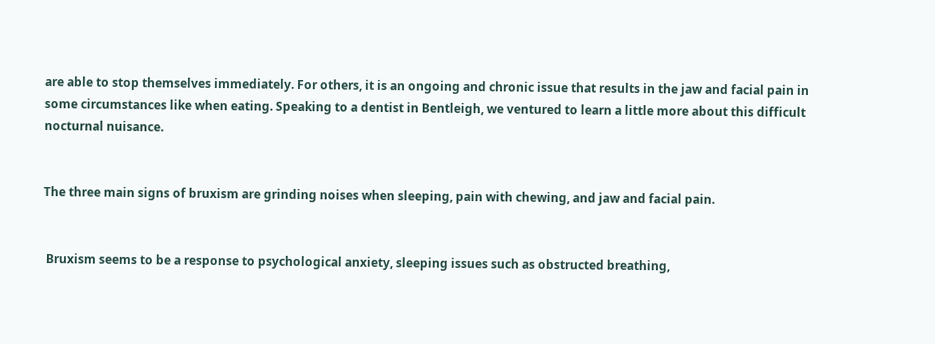are able to stop themselves immediately. For others, it is an ongoing and chronic issue that results in the jaw and facial pain in some circumstances like when eating. Speaking to a dentist in Bentleigh, we ventured to learn a little more about this difficult nocturnal nuisance.


The three main signs of bruxism are grinding noises when sleeping, pain with chewing, and jaw and facial pain.


 Bruxism seems to be a response to psychological anxiety, sleeping issues such as obstructed breathing,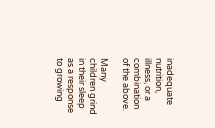inadequate nutrition, illness, or a combination of the above.

Many children grind in their sleep as a response to growing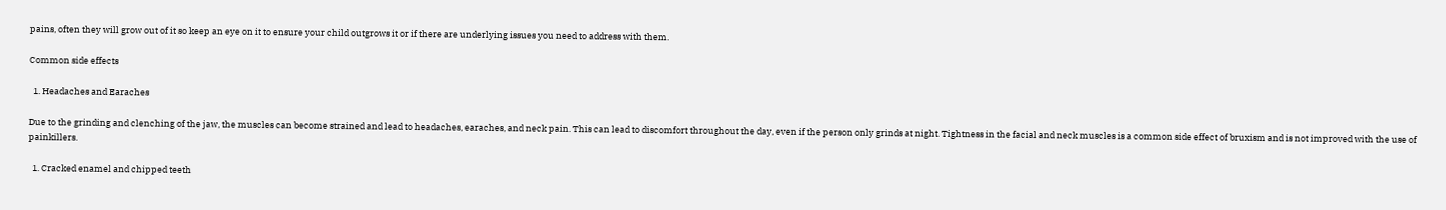pains, often they will grow out of it so keep an eye on it to ensure your child outgrows it or if there are underlying issues you need to address with them.

Common side effects

  1. Headaches and Earaches

Due to the grinding and clenching of the jaw, the muscles can become strained and lead to headaches, earaches, and neck pain. This can lead to discomfort throughout the day, even if the person only grinds at night. Tightness in the facial and neck muscles is a common side effect of bruxism and is not improved with the use of painkillers.

  1. Cracked enamel and chipped teeth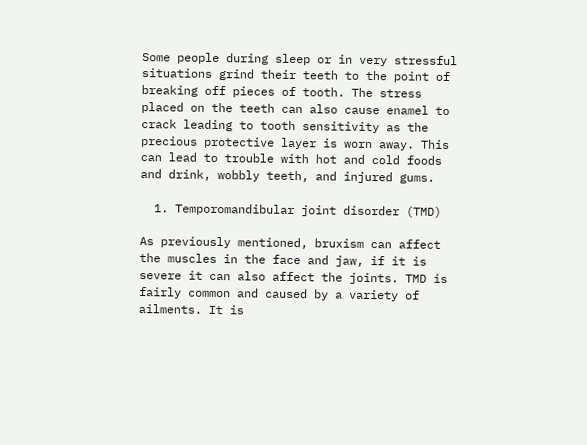Some people during sleep or in very stressful situations grind their teeth to the point of breaking off pieces of tooth. The stress placed on the teeth can also cause enamel to crack leading to tooth sensitivity as the precious protective layer is worn away. This can lead to trouble with hot and cold foods and drink, wobbly teeth, and injured gums.

  1. Temporomandibular joint disorder (TMD)

As previously mentioned, bruxism can affect the muscles in the face and jaw, if it is severe it can also affect the joints. TMD is fairly common and caused by a variety of ailments. It is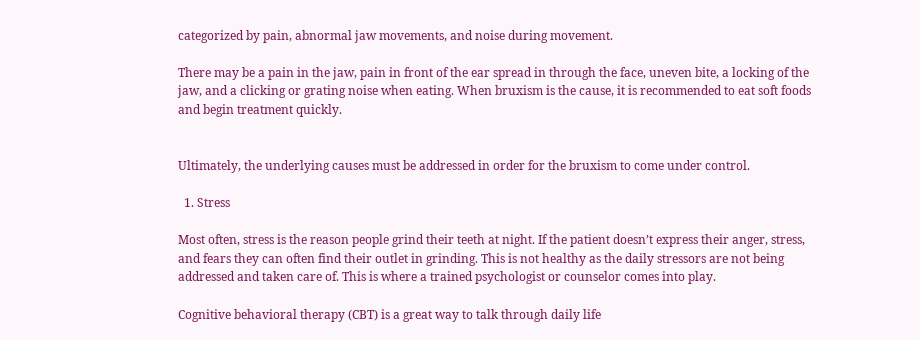categorized by pain, abnormal jaw movements, and noise during movement.

There may be a pain in the jaw, pain in front of the ear spread in through the face, uneven bite, a locking of the jaw, and a clicking or grating noise when eating. When bruxism is the cause, it is recommended to eat soft foods and begin treatment quickly.


Ultimately, the underlying causes must be addressed in order for the bruxism to come under control.

  1. Stress

Most often, stress is the reason people grind their teeth at night. If the patient doesn’t express their anger, stress, and fears they can often find their outlet in grinding. This is not healthy as the daily stressors are not being addressed and taken care of. This is where a trained psychologist or counselor comes into play.

Cognitive behavioral therapy (CBT) is a great way to talk through daily life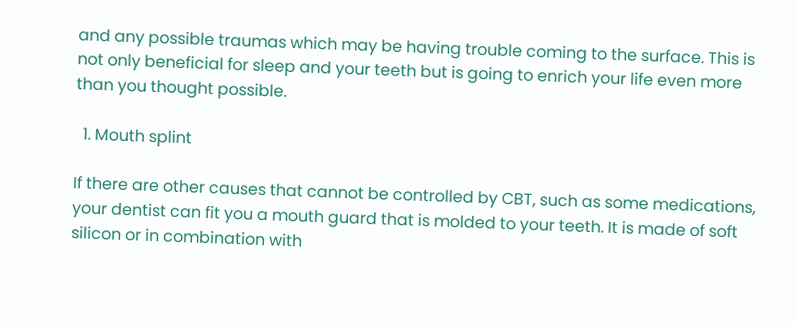and any possible traumas which may be having trouble coming to the surface. This is not only beneficial for sleep and your teeth but is going to enrich your life even more than you thought possible.

  1. Mouth splint

If there are other causes that cannot be controlled by CBT, such as some medications, your dentist can fit you a mouth guard that is molded to your teeth. It is made of soft silicon or in combination with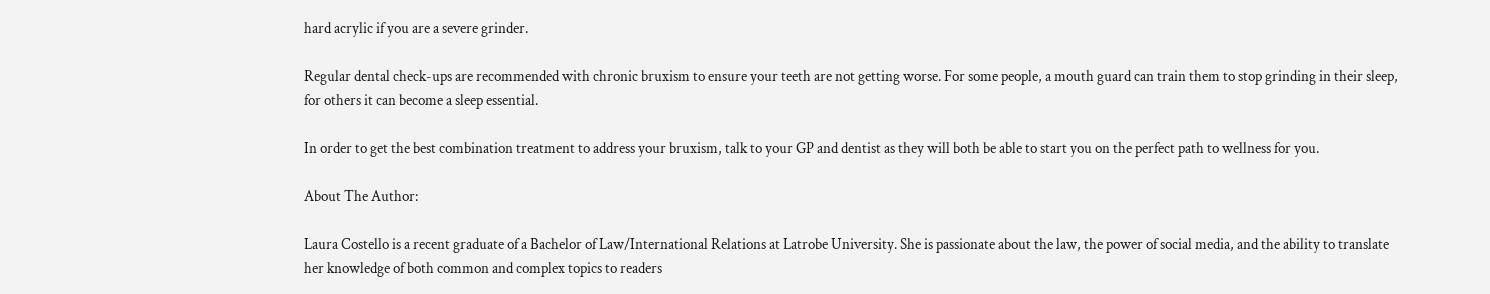hard acrylic if you are a severe grinder.

Regular dental check-ups are recommended with chronic bruxism to ensure your teeth are not getting worse. For some people, a mouth guard can train them to stop grinding in their sleep, for others it can become a sleep essential.

In order to get the best combination treatment to address your bruxism, talk to your GP and dentist as they will both be able to start you on the perfect path to wellness for you.

About The Author:

Laura Costello is a recent graduate of a Bachelor of Law/International Relations at Latrobe University. She is passionate about the law, the power of social media, and the ability to translate her knowledge of both common and complex topics to readers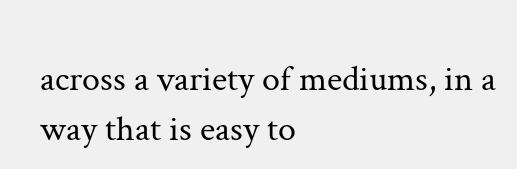across a variety of mediums, in a way that is easy to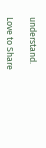understand.

Love to Share